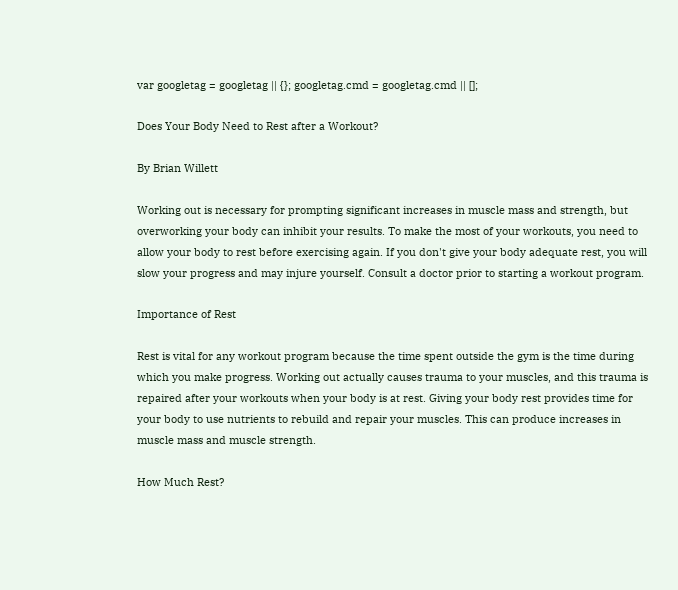var googletag = googletag || {}; googletag.cmd = googletag.cmd || [];

Does Your Body Need to Rest after a Workout?

By Brian Willett

Working out is necessary for prompting significant increases in muscle mass and strength, but overworking your body can inhibit your results. To make the most of your workouts, you need to allow your body to rest before exercising again. If you don't give your body adequate rest, you will slow your progress and may injure yourself. Consult a doctor prior to starting a workout program.

Importance of Rest

Rest is vital for any workout program because the time spent outside the gym is the time during which you make progress. Working out actually causes trauma to your muscles, and this trauma is repaired after your workouts when your body is at rest. Giving your body rest provides time for your body to use nutrients to rebuild and repair your muscles. This can produce increases in muscle mass and muscle strength.

How Much Rest?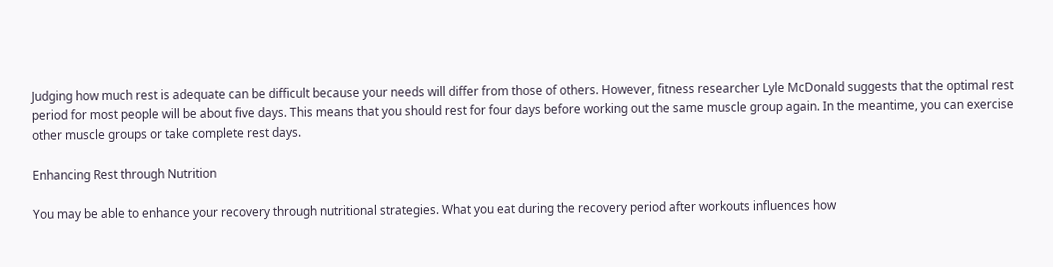Judging how much rest is adequate can be difficult because your needs will differ from those of others. However, fitness researcher Lyle McDonald suggests that the optimal rest period for most people will be about five days. This means that you should rest for four days before working out the same muscle group again. In the meantime, you can exercise other muscle groups or take complete rest days.

Enhancing Rest through Nutrition

You may be able to enhance your recovery through nutritional strategies. What you eat during the recovery period after workouts influences how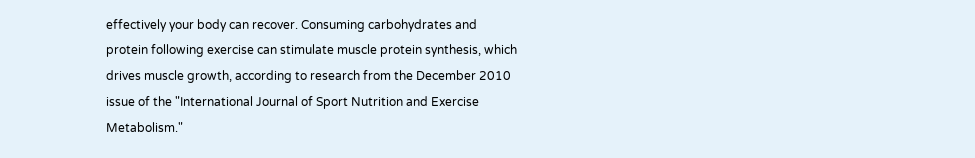effectively your body can recover. Consuming carbohydrates and protein following exercise can stimulate muscle protein synthesis, which drives muscle growth, according to research from the December 2010 issue of the "International Journal of Sport Nutrition and Exercise Metabolism."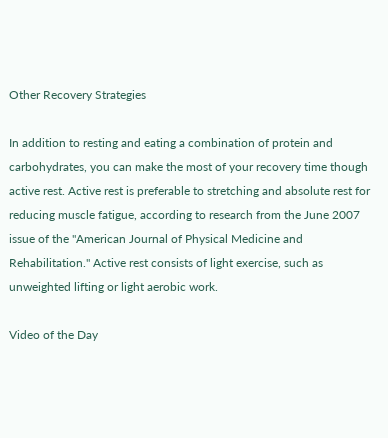Other Recovery Strategies

In addition to resting and eating a combination of protein and carbohydrates, you can make the most of your recovery time though active rest. Active rest is preferable to stretching and absolute rest for reducing muscle fatigue, according to research from the June 2007 issue of the "American Journal of Physical Medicine and Rehabilitation." Active rest consists of light exercise, such as unweighted lifting or light aerobic work.

Video of the Day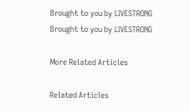Brought to you by LIVESTRONG
Brought to you by LIVESTRONG

More Related Articles

Related Articles